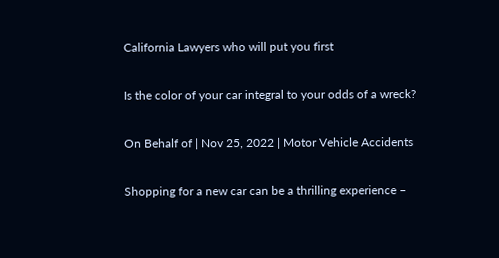California Lawyers who will put you first

Is the color of your car integral to your odds of a wreck?

On Behalf of | Nov 25, 2022 | Motor Vehicle Accidents

Shopping for a new car can be a thrilling experience –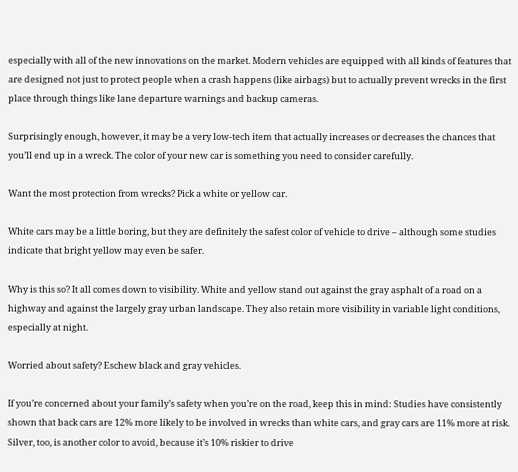especially with all of the new innovations on the market. Modern vehicles are equipped with all kinds of features that are designed not just to protect people when a crash happens (like airbags) but to actually prevent wrecks in the first place through things like lane departure warnings and backup cameras.

Surprisingly enough, however, it may be a very low-tech item that actually increases or decreases the chances that you’ll end up in a wreck. The color of your new car is something you need to consider carefully.

Want the most protection from wrecks? Pick a white or yellow car.

White cars may be a little boring, but they are definitely the safest color of vehicle to drive – although some studies indicate that bright yellow may even be safer.

Why is this so? It all comes down to visibility. White and yellow stand out against the gray asphalt of a road on a highway and against the largely gray urban landscape. They also retain more visibility in variable light conditions, especially at night.

Worried about safety? Eschew black and gray vehicles.

If you’re concerned about your family’s safety when you’re on the road, keep this in mind: Studies have consistently shown that back cars are 12% more likely to be involved in wrecks than white cars, and gray cars are 11% more at risk. Silver, too, is another color to avoid, because it’s 10% riskier to drive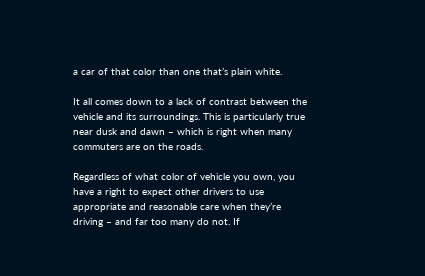a car of that color than one that’s plain white.

It all comes down to a lack of contrast between the vehicle and its surroundings. This is particularly true near dusk and dawn – which is right when many commuters are on the roads.

Regardless of what color of vehicle you own, you have a right to expect other drivers to use appropriate and reasonable care when they’re driving – and far too many do not. If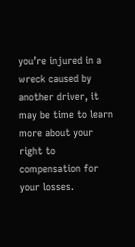you’re injured in a wreck caused by another driver, it may be time to learn more about your right to compensation for your losses.